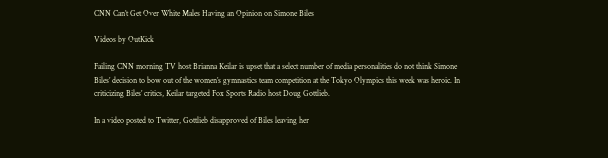CNN Can’t Get Over White Males Having an Opinion on Simone Biles

Videos by OutKick

Failing CNN morning TV host Brianna Keilar is upset that a select number of media personalities do not think Simone Biles’ decision to bow out of the women’s gymnastics team competition at the Tokyo Olympics this week was heroic. In criticizing Biles’ critics, Keilar targeted Fox Sports Radio host Doug Gottlieb.

In a video posted to Twitter, Gottlieb disapproved of Biles leaving her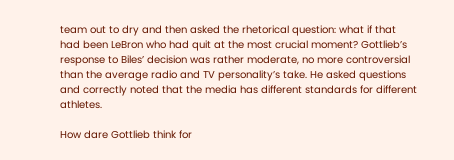team out to dry and then asked the rhetorical question: what if that had been LeBron who had quit at the most crucial moment? Gottlieb’s response to Biles’ decision was rather moderate, no more controversial than the average radio and TV personality’s take. He asked questions and correctly noted that the media has different standards for different athletes.

How dare Gottlieb think for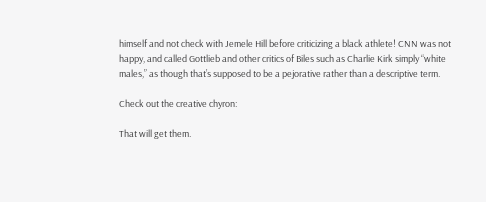himself and not check with Jemele Hill before criticizing a black athlete! CNN was not happy, and called Gottlieb and other critics of Biles such as Charlie Kirk simply “white males,” as though that’s supposed to be a pejorative rather than a descriptive term.

Check out the creative chyron:

That will get them.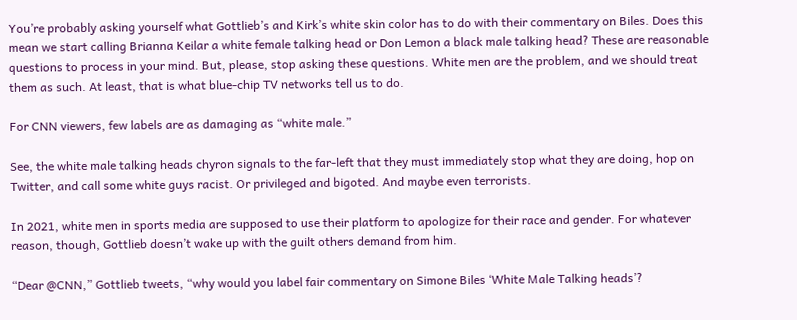You’re probably asking yourself what Gottlieb’s and Kirk’s white skin color has to do with their commentary on Biles. Does this mean we start calling Brianna Keilar a white female talking head or Don Lemon a black male talking head? These are reasonable questions to process in your mind. But, please, stop asking these questions. White men are the problem, and we should treat them as such. At least, that is what blue-chip TV networks tell us to do.

For CNN viewers, few labels are as damaging as “white male.”

See, the white male talking heads chyron signals to the far-left that they must immediately stop what they are doing, hop on Twitter, and call some white guys racist. Or privileged and bigoted. And maybe even terrorists.

In 2021, white men in sports media are supposed to use their platform to apologize for their race and gender. For whatever reason, though, Gottlieb doesn’t wake up with the guilt others demand from him.

“Dear @CNN,” Gottlieb tweets, “why would you label fair commentary on Simone Biles ‘White Male Talking heads’?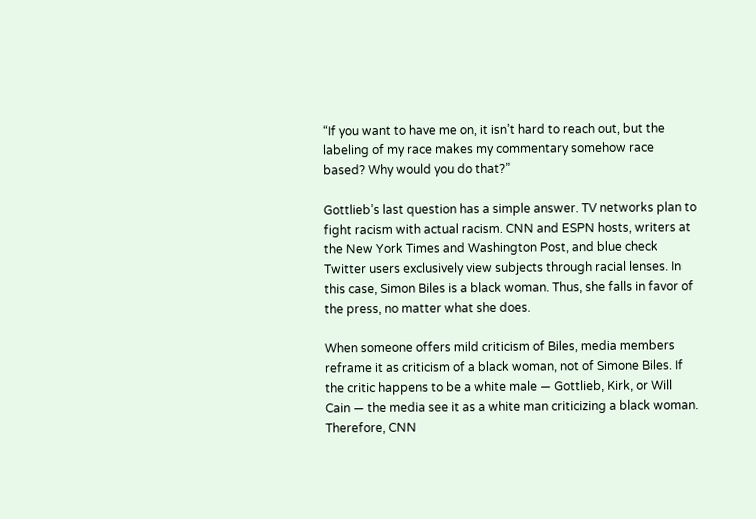“If you want to have me on, it isn’t hard to reach out, but the labeling of my race makes my commentary somehow race based? Why would you do that?”

Gottlieb’s last question has a simple answer. TV networks plan to fight racism with actual racism. CNN and ESPN hosts, writers at the New York Times and Washington Post, and blue check Twitter users exclusively view subjects through racial lenses. In this case, Simon Biles is a black woman. Thus, she falls in favor of the press, no matter what she does.

When someone offers mild criticism of Biles, media members reframe it as criticism of a black woman, not of Simone Biles. If the critic happens to be a white male — Gottlieb, Kirk, or Will Cain — the media see it as a white man criticizing a black woman. Therefore, CNN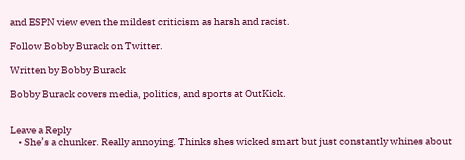and ESPN view even the mildest criticism as harsh and racist.

Follow Bobby Burack on Twitter.

Written by Bobby Burack

Bobby Burack covers media, politics, and sports at OutKick.


Leave a Reply
    • She’s a chunker. Really annoying. Thinks shes wicked smart but just constantly whines about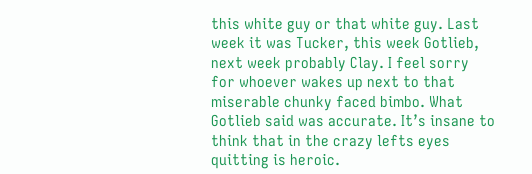this white guy or that white guy. Last week it was Tucker, this week Gotlieb, next week probably Clay. I feel sorry for whoever wakes up next to that miserable chunky faced bimbo. What Gotlieb said was accurate. It’s insane to think that in the crazy lefts eyes quitting is heroic.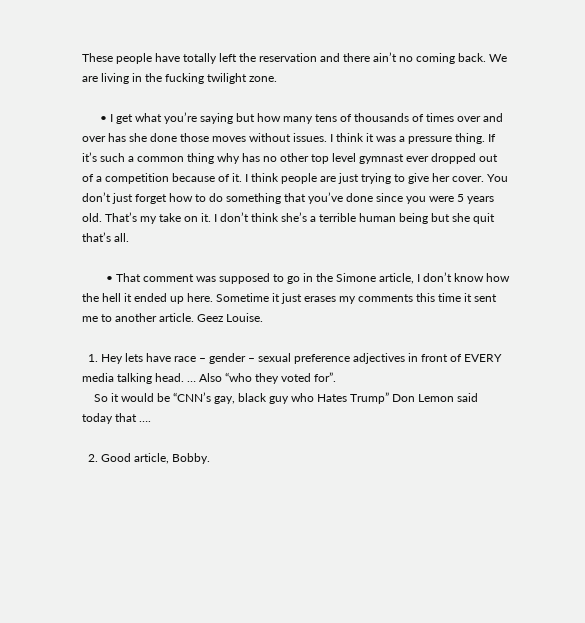These people have totally left the reservation and there ain’t no coming back. We are living in the fucking twilight zone.

      • I get what you’re saying but how many tens of thousands of times over and over has she done those moves without issues. I think it was a pressure thing. If it’s such a common thing why has no other top level gymnast ever dropped out of a competition because of it. I think people are just trying to give her cover. You don’t just forget how to do something that you’ve done since you were 5 years old. That’s my take on it. I don’t think she’s a terrible human being but she quit that’s all.

        • That comment was supposed to go in the Simone article, I don’t know how the hell it ended up here. Sometime it just erases my comments this time it sent me to another article. Geez Louise.

  1. Hey lets have race – gender – sexual preference adjectives in front of EVERY media talking head. … Also “who they voted for”.
    So it would be “CNN’s gay, black guy who Hates Trump” Don Lemon said today that ….

  2. Good article, Bobby.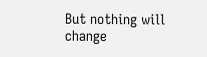But nothing will change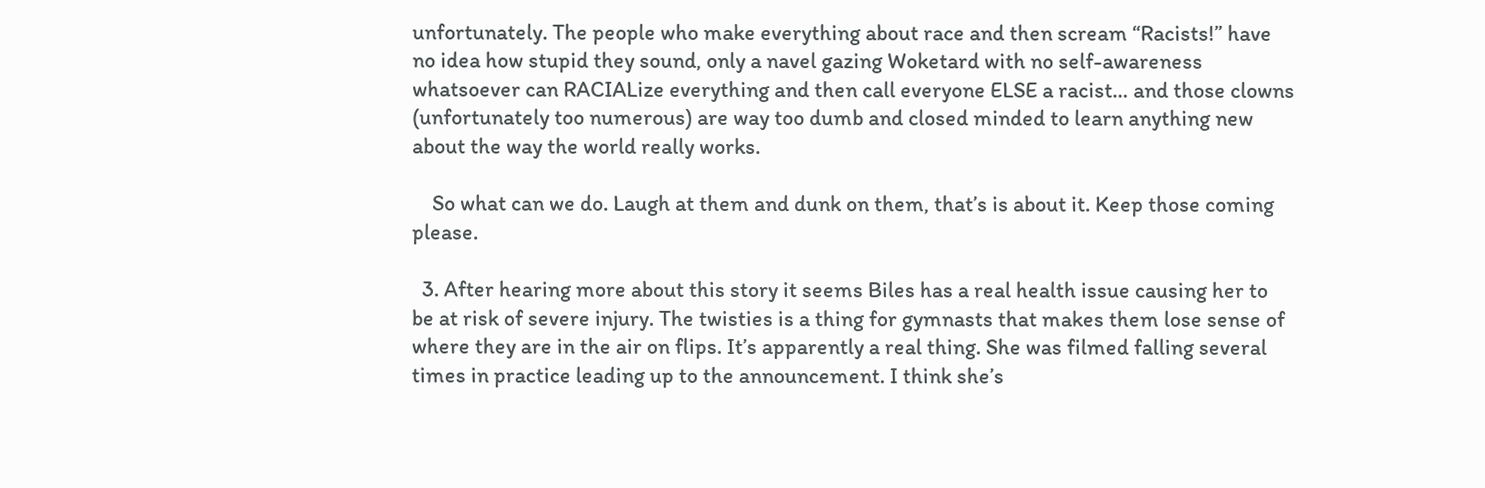unfortunately. The people who make everything about race and then scream “Racists!” have no idea how stupid they sound, only a navel gazing Woketard with no self-awareness whatsoever can RACIALize everything and then call everyone ELSE a racist… and those clowns (unfortunately too numerous) are way too dumb and closed minded to learn anything new about the way the world really works.

    So what can we do. Laugh at them and dunk on them, that’s is about it. Keep those coming please.

  3. After hearing more about this story it seems Biles has a real health issue causing her to be at risk of severe injury. The twisties is a thing for gymnasts that makes them lose sense of where they are in the air on flips. It’s apparently a real thing. She was filmed falling several times in practice leading up to the announcement. I think she’s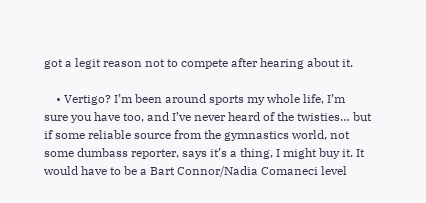got a legit reason not to compete after hearing about it.

    • Vertigo? I’m been around sports my whole life, I’m sure you have too, and I’ve never heard of the twisties… but if some reliable source from the gymnastics world, not some dumbass reporter, says it’s a thing, I might buy it. It would have to be a Bart Connor/Nadia Comaneci level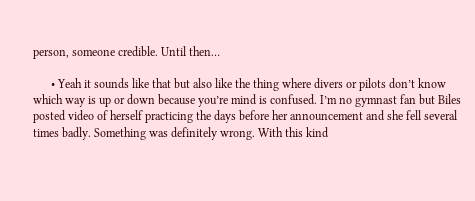person, someone credible. Until then…

      • Yeah it sounds like that but also like the thing where divers or pilots don’t know which way is up or down because you’re mind is confused. I’m no gymnast fan but Biles posted video of herself practicing the days before her announcement and she fell several times badly. Something was definitely wrong. With this kind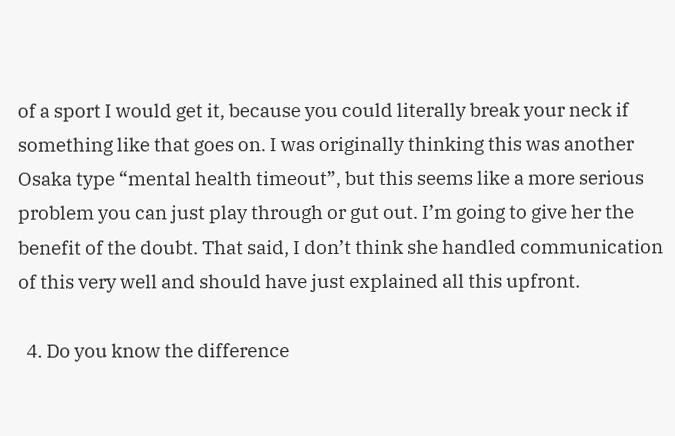of a sport I would get it, because you could literally break your neck if something like that goes on. I was originally thinking this was another Osaka type “mental health timeout”, but this seems like a more serious problem you can just play through or gut out. I’m going to give her the benefit of the doubt. That said, I don’t think she handled communication of this very well and should have just explained all this upfront.

  4. Do you know the difference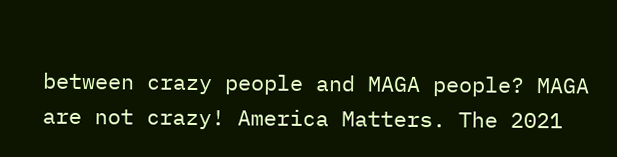between crazy people and MAGA people? MAGA are not crazy! America Matters. The 2021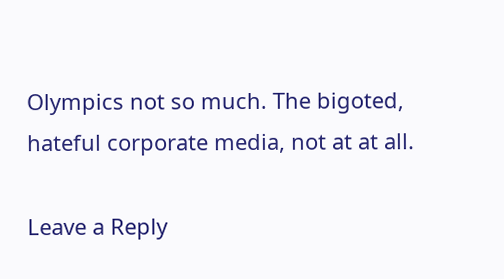Olympics not so much. The bigoted, hateful corporate media, not at at all.

Leave a Reply